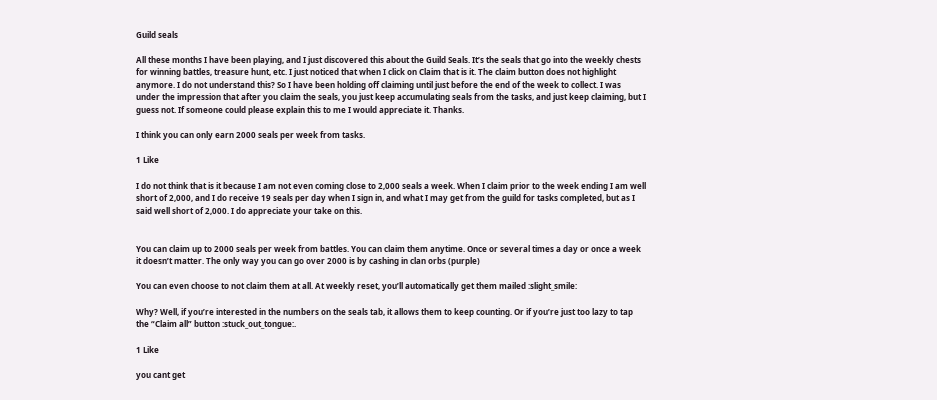Guild seals

All these months I have been playing, and I just discovered this about the Guild Seals. It’s the seals that go into the weekly chests for winning battles, treasure hunt, etc. I just noticed that when I click on Claim that is it. The claim button does not highlight anymore. I do not understand this? So I have been holding off claiming until just before the end of the week to collect. I was under the impression that after you claim the seals, you just keep accumulating seals from the tasks, and just keep claiming, but I guess not. If someone could please explain this to me I would appreciate it. Thanks.

I think you can only earn 2000 seals per week from tasks.

1 Like

I do not think that is it because I am not even coming close to 2,000 seals a week. When I claim prior to the week ending I am well short of 2,000, and I do receive 19 seals per day when I sign in, and what I may get from the guild for tasks completed, but as I said well short of 2,000. I do appreciate your take on this.


You can claim up to 2000 seals per week from battles. You can claim them anytime. Once or several times a day or once a week it doesn’t matter. The only way you can go over 2000 is by cashing in clan orbs (purple)

You can even choose to not claim them at all. At weekly reset, you’ll automatically get them mailed :slight_smile:

Why? Well, if you’re interested in the numbers on the seals tab, it allows them to keep counting. Or if you’re just too lazy to tap the “Claim all” button :stuck_out_tongue:.

1 Like

you cant get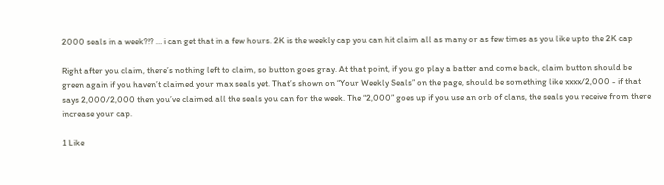2000 seals in a week?!? … i can get that in a few hours. 2K is the weekly cap you can hit claim all as many or as few times as you like upto the 2K cap

Right after you claim, there’s nothing left to claim, so button goes gray. At that point, if you go play a batter and come back, claim button should be green again if you haven’t claimed your max seals yet. That’s shown on “Your Weekly Seals” on the page, should be something like xxxx/2,000 - if that says 2,000/2,000 then you’ve claimed all the seals you can for the week. The “2,000” goes up if you use an orb of clans, the seals you receive from there increase your cap.

1 Like